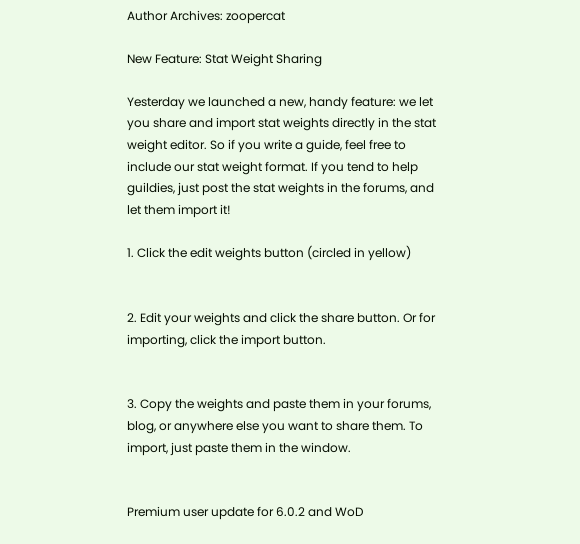Author Archives: zoopercat

New Feature: Stat Weight Sharing

Yesterday we launched a new, handy feature: we let you share and import stat weights directly in the stat weight editor. So if you write a guide, feel free to include our stat weight format. If you tend to help guildies, just post the stat weights in the forums, and let them import it!

1. Click the edit weights button (circled in yellow)


2. Edit your weights and click the share button. Or for importing, click the import button.


3. Copy the weights and paste them in your forums, blog, or anywhere else you want to share them. To import, just paste them in the window.


Premium user update for 6.0.2 and WoD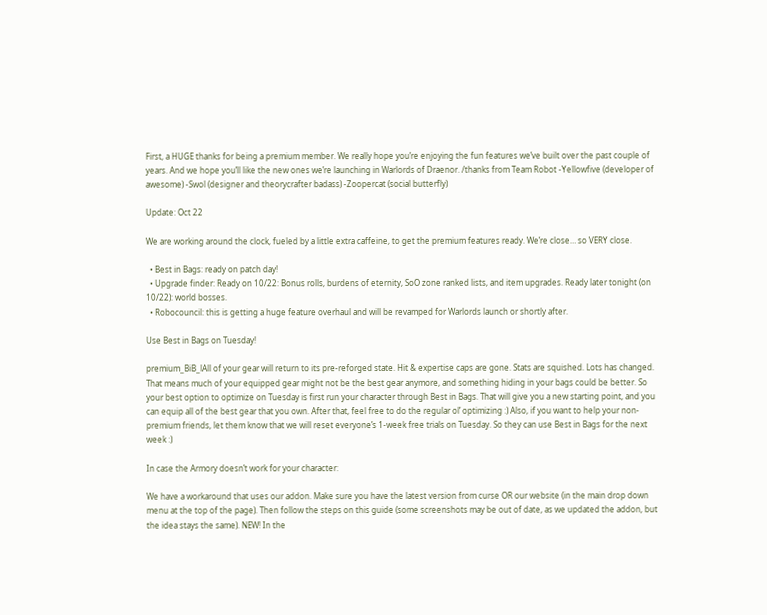First, a HUGE thanks for being a premium member. We really hope you’re enjoying the fun features we’ve built over the past couple of years. And we hope you’ll like the new ones we’re launching in Warlords of Draenor. /thanks from Team Robot -Yellowfive (developer of awesome) -Swol (designer and theorycrafter badass) -Zoopercat (social butterfly)

Update: Oct 22

We are working around the clock, fueled by a little extra caffeine, to get the premium features ready. We’re close… so VERY close.

  • Best in Bags: ready on patch day!
  • Upgrade finder: Ready on 10/22: Bonus rolls, burdens of eternity, SoO zone ranked lists, and item upgrades. Ready later tonight (on 10/22): world bosses.
  • Robocouncil: this is getting a huge feature overhaul and will be revamped for Warlords launch or shortly after.

Use Best in Bags on Tuesday!

premium_BiB_lAll of your gear will return to its pre-reforged state. Hit & expertise caps are gone. Stats are squished. Lots has changed. That means much of your equipped gear might not be the best gear anymore, and something hiding in your bags could be better. So your best option to optimize on Tuesday is first run your character through Best in Bags. That will give you a new starting point, and you can equip all of the best gear that you own. After that, feel free to do the regular ol’ optimizing :) Also, if you want to help your non-premium friends, let them know that we will reset everyone’s 1-week free trials on Tuesday. So they can use Best in Bags for the next week :)

In case the Armory doesn’t work for your character:

We have a workaround that uses our addon. Make sure you have the latest version from curse OR our website (in the main drop down menu at the top of the page). Then follow the steps on this guide (some screenshots may be out of date, as we updated the addon, but the idea stays the same). NEW! In the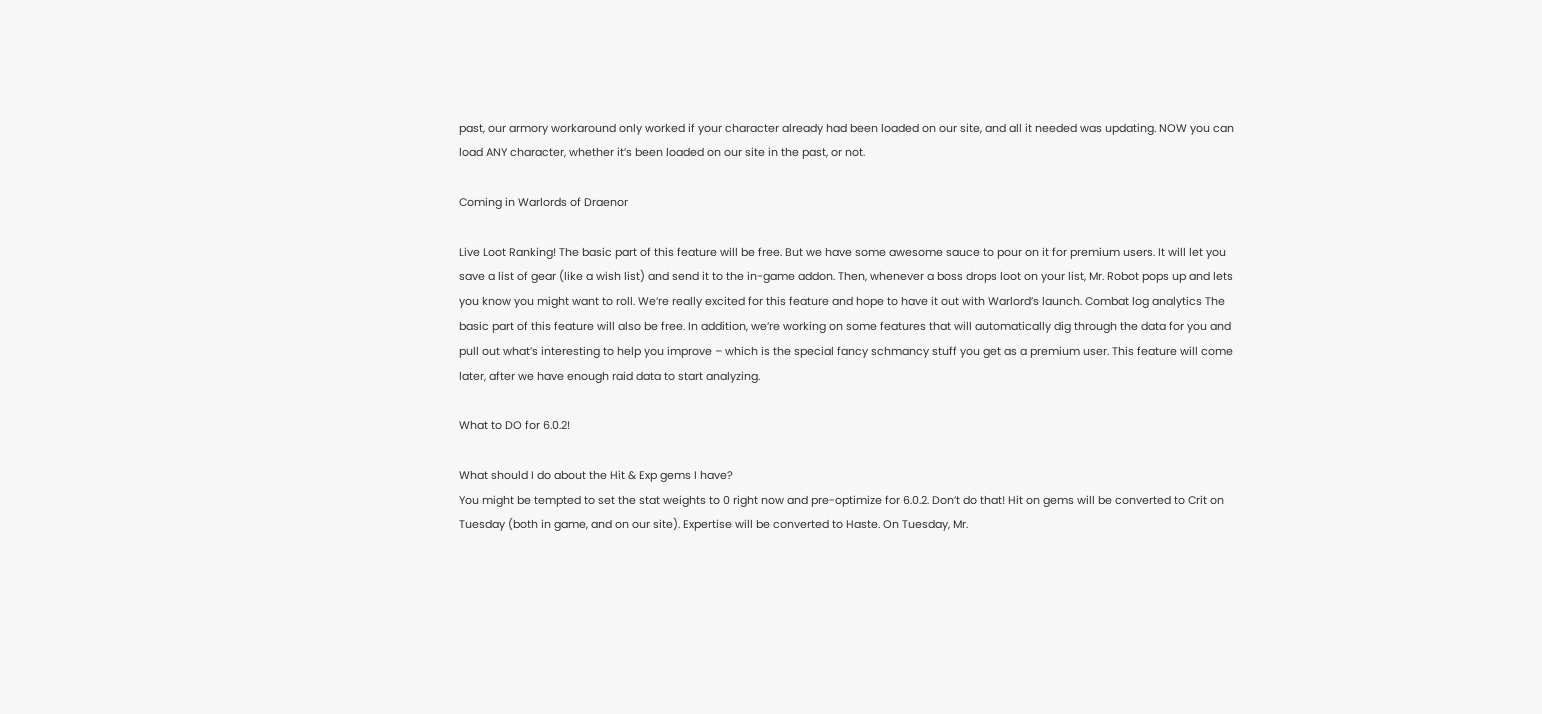past, our armory workaround only worked if your character already had been loaded on our site, and all it needed was updating. NOW you can load ANY character, whether it’s been loaded on our site in the past, or not.

Coming in Warlords of Draenor

Live Loot Ranking! The basic part of this feature will be free. But we have some awesome sauce to pour on it for premium users. It will let you save a list of gear (like a wish list) and send it to the in-game addon. Then, whenever a boss drops loot on your list, Mr. Robot pops up and lets you know you might want to roll. We’re really excited for this feature and hope to have it out with Warlord’s launch. Combat log analytics The basic part of this feature will also be free. In addition, we’re working on some features that will automatically dig through the data for you and pull out what’s interesting to help you improve – which is the special fancy schmancy stuff you get as a premium user. This feature will come later, after we have enough raid data to start analyzing.

What to DO for 6.0.2!

What should I do about the Hit & Exp gems I have?
You might be tempted to set the stat weights to 0 right now and pre-optimize for 6.0.2. Don’t do that! Hit on gems will be converted to Crit on Tuesday (both in game, and on our site). Expertise will be converted to Haste. On Tuesday, Mr.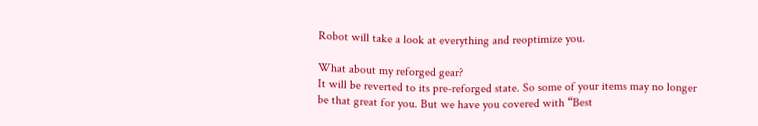Robot will take a look at everything and reoptimize you.

What about my reforged gear?
It will be reverted to its pre-reforged state. So some of your items may no longer be that great for you. But we have you covered with “Best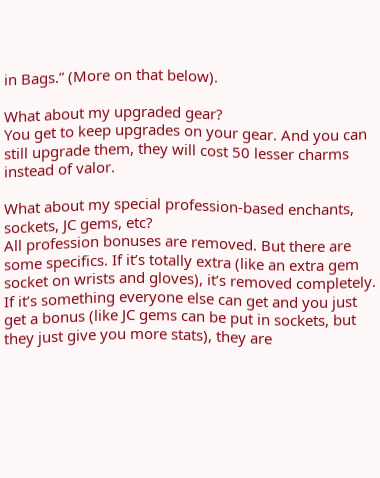in Bags.” (More on that below).

What about my upgraded gear?
You get to keep upgrades on your gear. And you can still upgrade them, they will cost 50 lesser charms instead of valor.

What about my special profession-based enchants, sockets, JC gems, etc?
All profession bonuses are removed. But there are some specifics. If it’s totally extra (like an extra gem socket on wrists and gloves), it’s removed completely. If it’s something everyone else can get and you just get a bonus (like JC gems can be put in sockets, but they just give you more stats), they are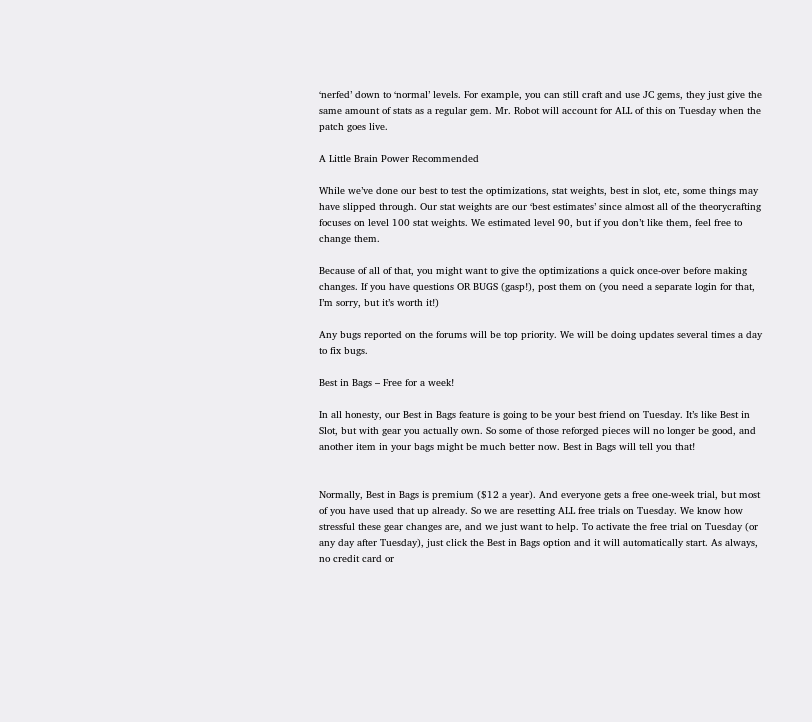‘nerfed’ down to ‘normal’ levels. For example, you can still craft and use JC gems, they just give the same amount of stats as a regular gem. Mr. Robot will account for ALL of this on Tuesday when the patch goes live.

A Little Brain Power Recommended

While we’ve done our best to test the optimizations, stat weights, best in slot, etc, some things may have slipped through. Our stat weights are our ‘best estimates’ since almost all of the theorycrafting focuses on level 100 stat weights. We estimated level 90, but if you don’t like them, feel free to change them.

Because of all of that, you might want to give the optimizations a quick once-over before making changes. If you have questions OR BUGS (gasp!), post them on (you need a separate login for that, I’m sorry, but it’s worth it!)

Any bugs reported on the forums will be top priority. We will be doing updates several times a day to fix bugs.

Best in Bags – Free for a week!

In all honesty, our Best in Bags feature is going to be your best friend on Tuesday. It’s like Best in Slot, but with gear you actually own. So some of those reforged pieces will no longer be good, and another item in your bags might be much better now. Best in Bags will tell you that!


Normally, Best in Bags is premium ($12 a year). And everyone gets a free one-week trial, but most of you have used that up already. So we are resetting ALL free trials on Tuesday. We know how stressful these gear changes are, and we just want to help. To activate the free trial on Tuesday (or any day after Tuesday), just click the Best in Bags option and it will automatically start. As always, no credit card or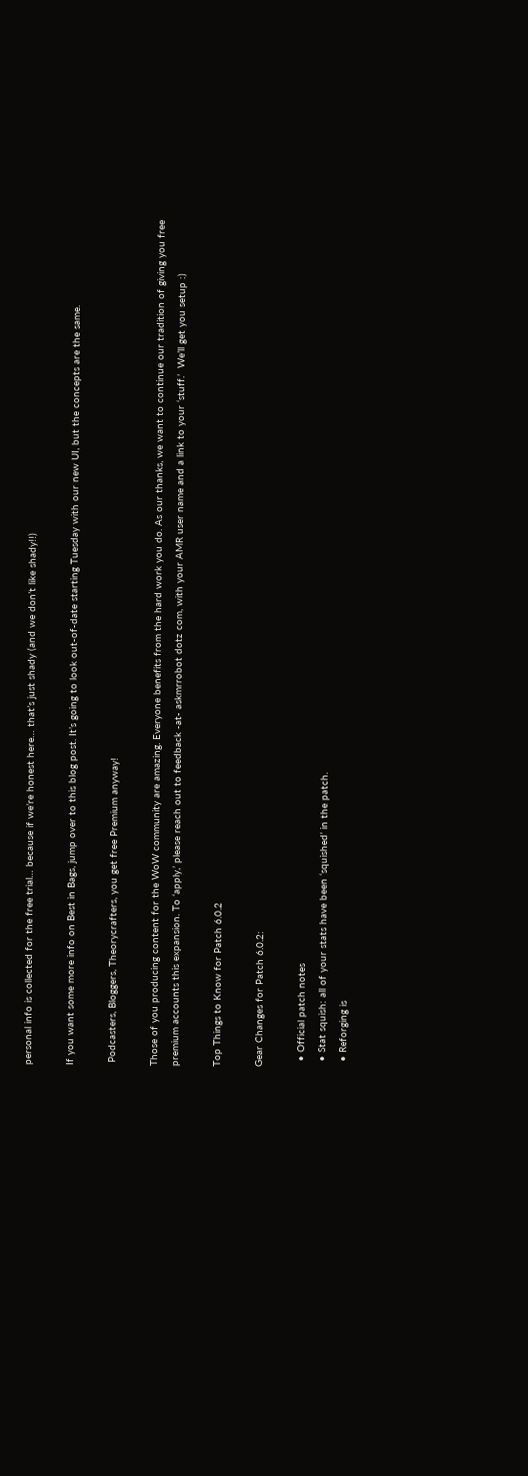personal info is collected for the free trial… because if we’re honest here… that’s just shady (and we don’t like shady!!)

If you want some more info on Best in Bags, jump over to this blog post. It’s going to look out-of-date starting Tuesday with our new UI, but the concepts are the same.

 Podcasters, Bloggers, Theorycrafters, you get free Premium anyway!

Those of you producing content for the WoW community are amazing. Everyone benefits from the hard work you do. As our thanks, we want to continue our tradition of giving you free premium accounts this expansion. To ‘apply,’ please reach out to feedback -at- askmrrobot dotz com, with your AMR user name and a link to your ‘stuff.’  We’ll get you setup :)

Top Things to Know for Patch 6.0.2

Gear Changes for Patch 6.0.2:

  • Official patch notes
  • Stat squish: all of your stats have been ‘squished’ in the patch.
  • Reforging is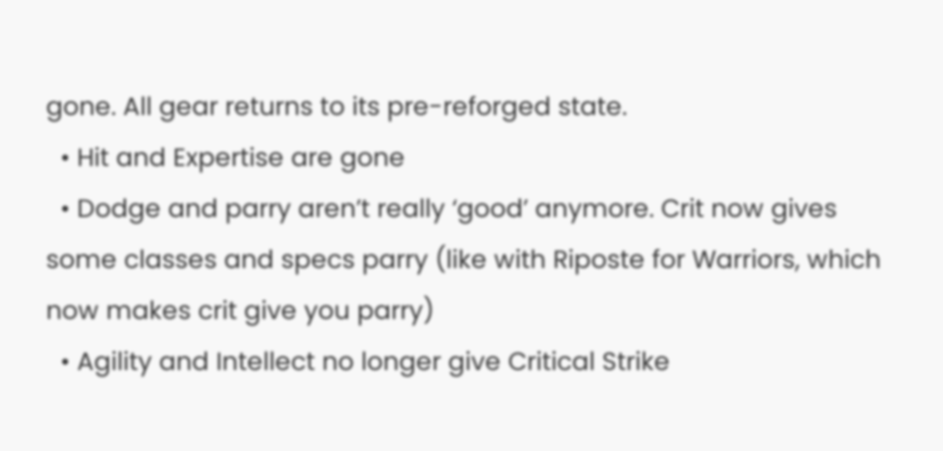gone. All gear returns to its pre-reforged state.
  • Hit and Expertise are gone
  • Dodge and parry aren’t really ‘good’ anymore. Crit now gives some classes and specs parry (like with Riposte for Warriors, which now makes crit give you parry)
  • Agility and Intellect no longer give Critical Strike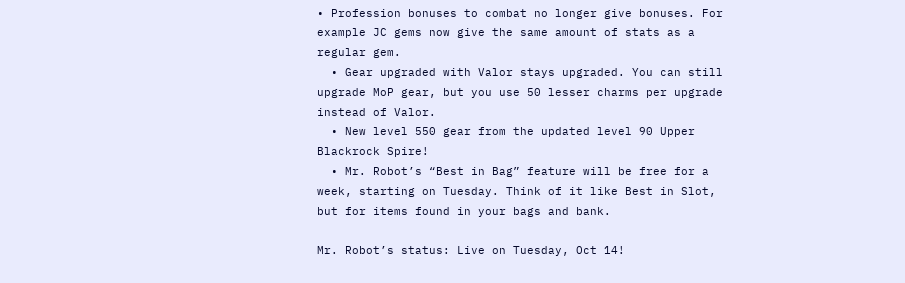• Profession bonuses to combat no longer give bonuses. For example JC gems now give the same amount of stats as a regular gem.
  • Gear upgraded with Valor stays upgraded. You can still upgrade MoP gear, but you use 50 lesser charms per upgrade instead of Valor.
  • New level 550 gear from the updated level 90 Upper Blackrock Spire!
  • Mr. Robot’s “Best in Bag” feature will be free for a week, starting on Tuesday. Think of it like Best in Slot, but for items found in your bags and bank.

Mr. Robot’s status: Live on Tuesday, Oct 14!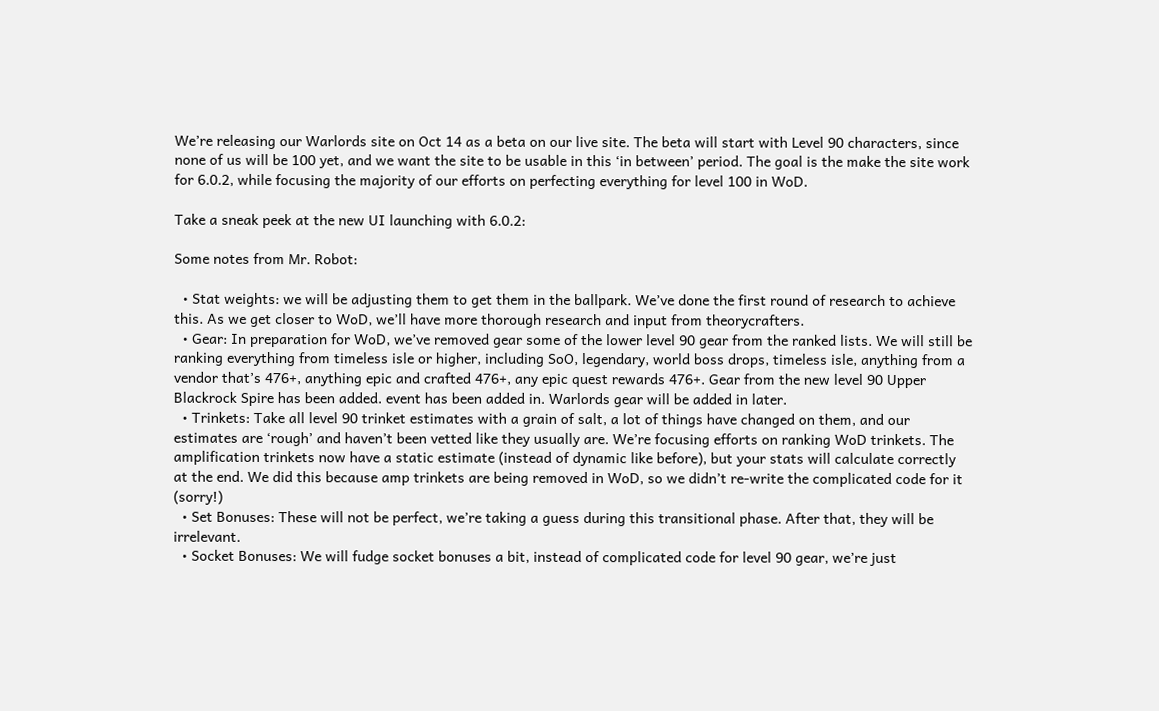We’re releasing our Warlords site on Oct 14 as a beta on our live site. The beta will start with Level 90 characters, since none of us will be 100 yet, and we want the site to be usable in this ‘in between’ period. The goal is the make the site work for 6.0.2, while focusing the majority of our efforts on perfecting everything for level 100 in WoD.

Take a sneak peek at the new UI launching with 6.0.2:

Some notes from Mr. Robot:

  • Stat weights: we will be adjusting them to get them in the ballpark. We’ve done the first round of research to achieve this. As we get closer to WoD, we’ll have more thorough research and input from theorycrafters.
  • Gear: In preparation for WoD, we’ve removed gear some of the lower level 90 gear from the ranked lists. We will still be ranking everything from timeless isle or higher, including SoO, legendary, world boss drops, timeless isle, anything from a vendor that’s 476+, anything epic and crafted 476+, any epic quest rewards 476+. Gear from the new level 90 Upper Blackrock Spire has been added. event has been added in. Warlords gear will be added in later.
  • Trinkets: Take all level 90 trinket estimates with a grain of salt, a lot of things have changed on them, and our estimates are ‘rough’ and haven’t been vetted like they usually are. We’re focusing efforts on ranking WoD trinkets. The amplification trinkets now have a static estimate (instead of dynamic like before), but your stats will calculate correctly at the end. We did this because amp trinkets are being removed in WoD, so we didn’t re-write the complicated code for it (sorry!)
  • Set Bonuses: These will not be perfect, we’re taking a guess during this transitional phase. After that, they will be irrelevant.
  • Socket Bonuses: We will fudge socket bonuses a bit, instead of complicated code for level 90 gear, we’re just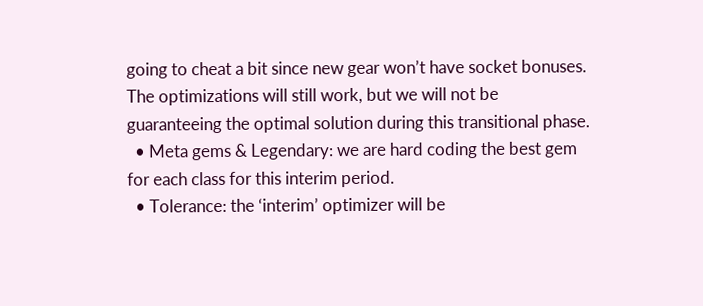going to cheat a bit since new gear won’t have socket bonuses. The optimizations will still work, but we will not be guaranteeing the optimal solution during this transitional phase.
  • Meta gems & Legendary: we are hard coding the best gem for each class for this interim period.
  • Tolerance: the ‘interim’ optimizer will be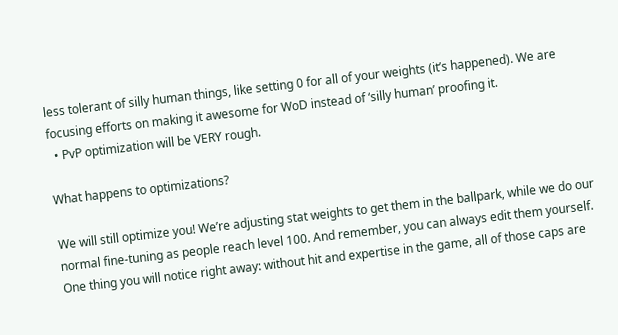less tolerant of silly human things, like setting 0 for all of your weights (it’s happened). We are focusing efforts on making it awesome for WoD instead of ‘silly human’ proofing it.
  • PvP optimization will be VERY rough.

What happens to optimizations?

We will still optimize you! We’re adjusting stat weights to get them in the ballpark, while we do our normal fine-tuning as people reach level 100. And remember, you can always edit them yourself. One thing you will notice right away: without hit and expertise in the game, all of those caps are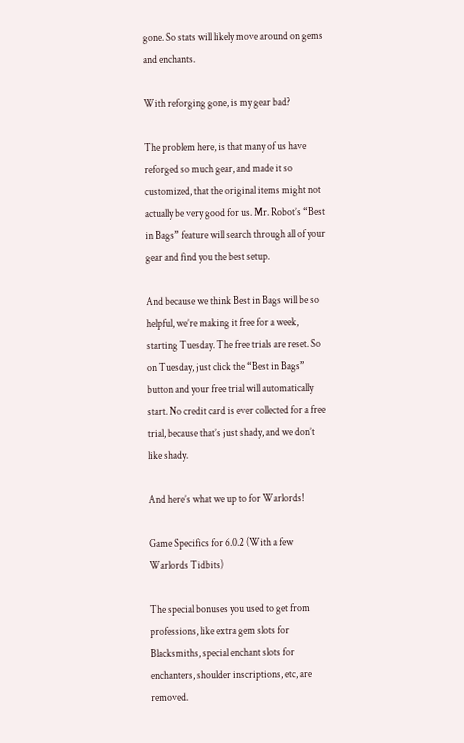gone. So stats will likely move around on gems and enchants.

With reforging gone, is my gear bad?

The problem here, is that many of us have reforged so much gear, and made it so customized, that the original items might not actually be very good for us. Mr. Robot’s “Best in Bags” feature will search through all of your gear and find you the best setup.

And because we think Best in Bags will be so helpful, we’re making it free for a week, starting Tuesday. The free trials are reset. So on Tuesday, just click the “Best in Bags” button and your free trial will automatically start. No credit card is ever collected for a free trial, because that’s just shady, and we don’t like shady.

And here’s what we up to for Warlords!

Game Specifics for 6.0.2 (With a few Warlords Tidbits)

The special bonuses you used to get from professions, like extra gem slots for Blacksmiths, special enchant slots for enchanters, shoulder inscriptions, etc, are removed.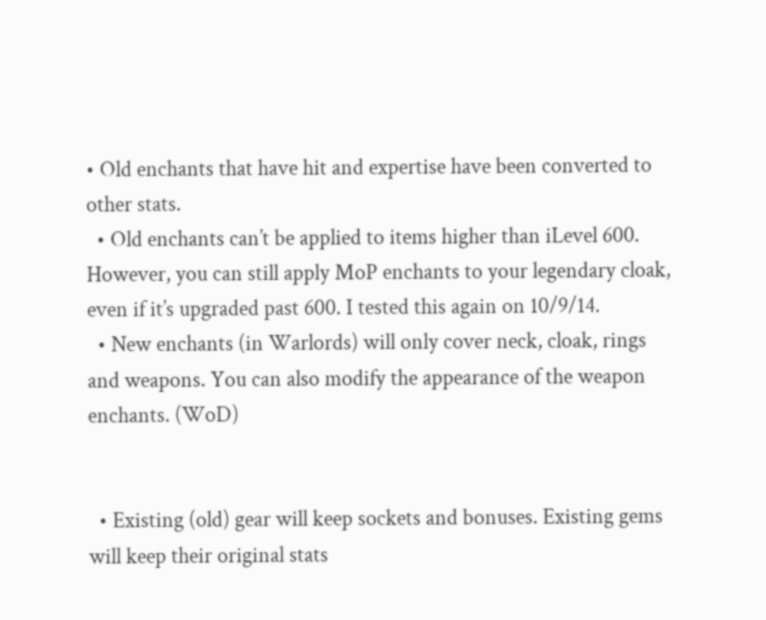• Old enchants that have hit and expertise have been converted to other stats.
  • Old enchants can’t be applied to items higher than iLevel 600. However, you can still apply MoP enchants to your legendary cloak, even if it’s upgraded past 600. I tested this again on 10/9/14.
  • New enchants (in Warlords) will only cover neck, cloak, rings and weapons. You can also modify the appearance of the weapon enchants. (WoD)


  • Existing (old) gear will keep sockets and bonuses. Existing gems will keep their original stats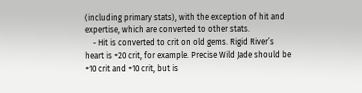(including primary stats), with the exception of hit and expertise, which are converted to other stats.
    - Hit is converted to crit on old gems. Rigid River’s heart is +20 crit, for example. Precise Wild Jade should be +10 crit and +10 crit, but is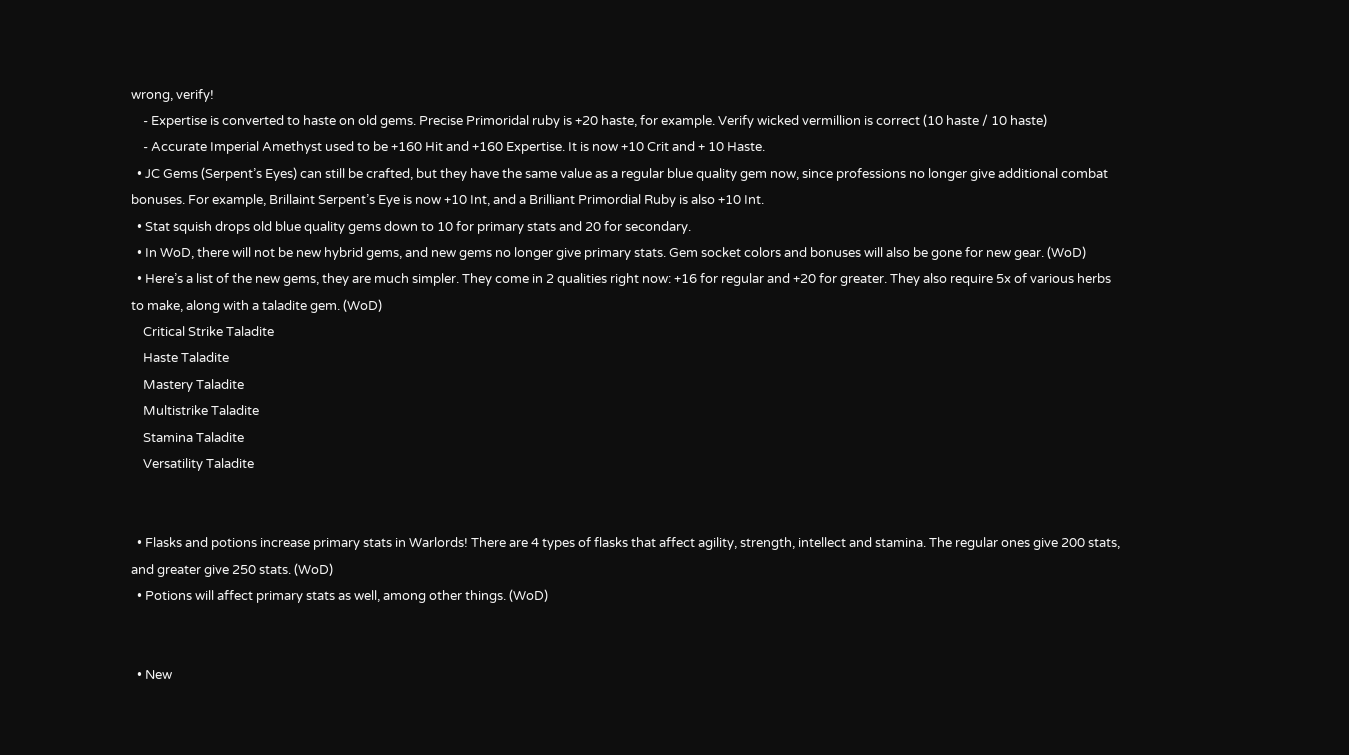wrong, verify!
    - Expertise is converted to haste on old gems. Precise Primoridal ruby is +20 haste, for example. Verify wicked vermillion is correct (10 haste / 10 haste)
    - Accurate Imperial Amethyst used to be +160 Hit and +160 Expertise. It is now +10 Crit and + 10 Haste.
  • JC Gems (Serpent’s Eyes) can still be crafted, but they have the same value as a regular blue quality gem now, since professions no longer give additional combat bonuses. For example, Brillaint Serpent’s Eye is now +10 Int, and a Brilliant Primordial Ruby is also +10 Int.
  • Stat squish drops old blue quality gems down to 10 for primary stats and 20 for secondary.
  • In WoD, there will not be new hybrid gems, and new gems no longer give primary stats. Gem socket colors and bonuses will also be gone for new gear. (WoD)
  • Here’s a list of the new gems, they are much simpler. They come in 2 qualities right now: +16 for regular and +20 for greater. They also require 5x of various herbs to make, along with a taladite gem. (WoD)
    Critical Strike Taladite
    Haste Taladite
    Mastery Taladite
    Multistrike Taladite
    Stamina Taladite
    Versatility Taladite


  • Flasks and potions increase primary stats in Warlords! There are 4 types of flasks that affect agility, strength, intellect and stamina. The regular ones give 200 stats, and greater give 250 stats. (WoD)
  • Potions will affect primary stats as well, among other things. (WoD)


  • New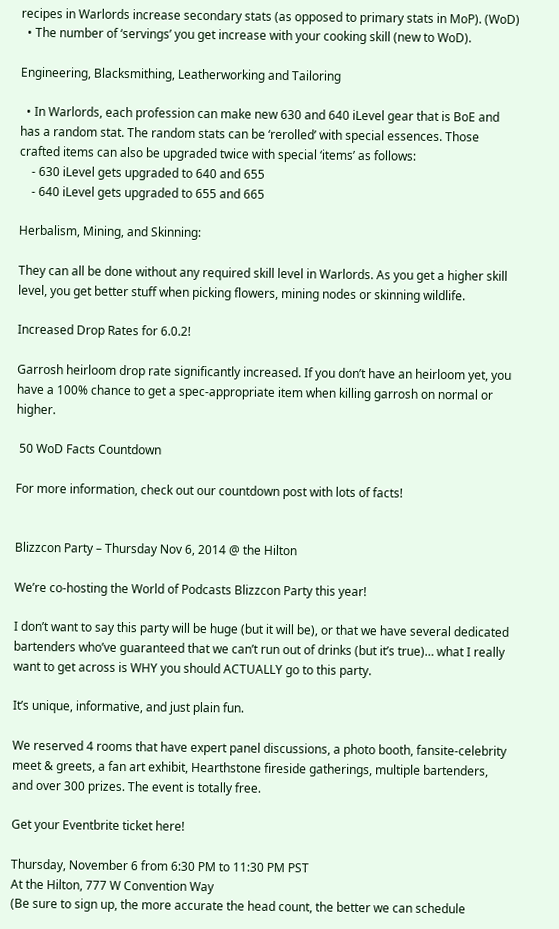recipes in Warlords increase secondary stats (as opposed to primary stats in MoP). (WoD)
  • The number of ‘servings’ you get increase with your cooking skill (new to WoD).

Engineering, Blacksmithing, Leatherworking and Tailoring

  • In Warlords, each profession can make new 630 and 640 iLevel gear that is BoE and has a random stat. The random stats can be ‘rerolled’ with special essences. Those crafted items can also be upgraded twice with special ‘items’ as follows:
    - 630 iLevel gets upgraded to 640 and 655
    - 640 iLevel gets upgraded to 655 and 665

Herbalism, Mining, and Skinning:

They can all be done without any required skill level in Warlords. As you get a higher skill level, you get better stuff when picking flowers, mining nodes or skinning wildlife.

Increased Drop Rates for 6.0.2!

Garrosh heirloom drop rate significantly increased. If you don’t have an heirloom yet, you have a 100% chance to get a spec-appropriate item when killing garrosh on normal or higher.

 50 WoD Facts Countdown

For more information, check out our countdown post with lots of facts!


Blizzcon Party – Thursday Nov 6, 2014 @ the Hilton

We’re co-hosting the World of Podcasts Blizzcon Party this year!

I don’t want to say this party will be huge (but it will be), or that we have several dedicated bartenders who’ve guaranteed that we can’t run out of drinks (but it’s true)… what I really want to get across is WHY you should ACTUALLY go to this party.

It’s unique, informative, and just plain fun.

We reserved 4 rooms that have expert panel discussions, a photo booth, fansite-celebrity meet & greets, a fan art exhibit, Hearthstone fireside gatherings, multiple bartenders, and over 300 prizes. The event is totally free.

Get your Eventbrite ticket here!

Thursday, November 6 from 6:30 PM to 11:30 PM PST
At the Hilton, 777 W Convention Way
(Be sure to sign up, the more accurate the head count, the better we can schedule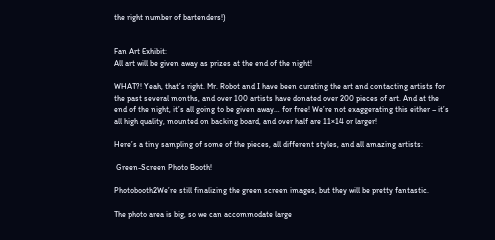the right number of bartenders!)


Fan Art Exhibit:
All art will be given away as prizes at the end of the night!

WHAT?! Yeah, that’s right. Mr. Robot and I have been curating the art and contacting artists for the past several months, and over 100 artists have donated over 200 pieces of art. And at the end of the night, it’s all going to be given away… for free! We’re not exaggerating this either – it’s all high quality, mounted on backing board, and over half are 11×14 or larger!

Here’s a tiny sampling of some of the pieces, all different styles, and all amazing artists:

 Green-Screen Photo Booth!

Photobooth2We’re still finalizing the green screen images, but they will be pretty fantastic.

The photo area is big, so we can accommodate large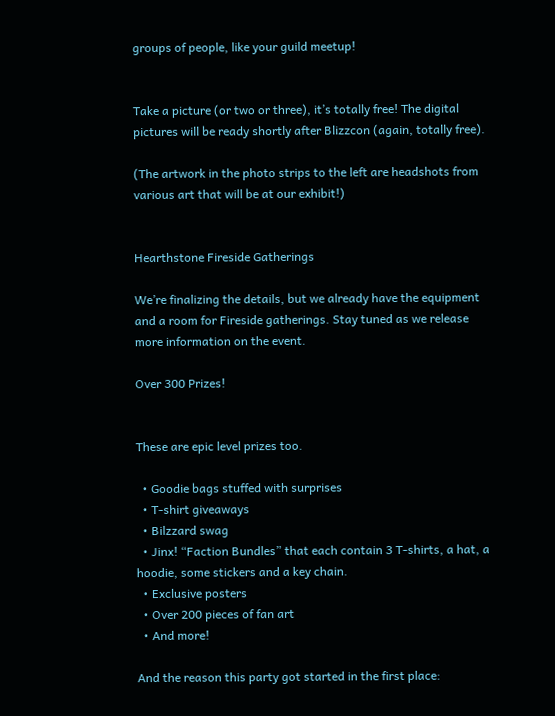groups of people, like your guild meetup!


Take a picture (or two or three), it’s totally free! The digital pictures will be ready shortly after Blizzcon (again, totally free).

(The artwork in the photo strips to the left are headshots from various art that will be at our exhibit!)


Hearthstone Fireside Gatherings

We’re finalizing the details, but we already have the equipment and a room for Fireside gatherings. Stay tuned as we release more information on the event.

Over 300 Prizes!


These are epic level prizes too.

  • Goodie bags stuffed with surprises
  • T-shirt giveaways
  • Bilzzard swag
  • Jinx! “Faction Bundles” that each contain 3 T-shirts, a hat, a hoodie, some stickers and a key chain.
  • Exclusive posters
  • Over 200 pieces of fan art
  • And more!

And the reason this party got started in the first place: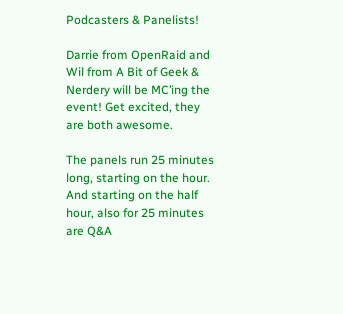Podcasters & Panelists!

Darrie from OpenRaid and Wil from A Bit of Geek & Nerdery will be MC’ing the event! Get excited, they are both awesome.

The panels run 25 minutes long, starting on the hour. And starting on the half hour, also for 25 minutes are Q&A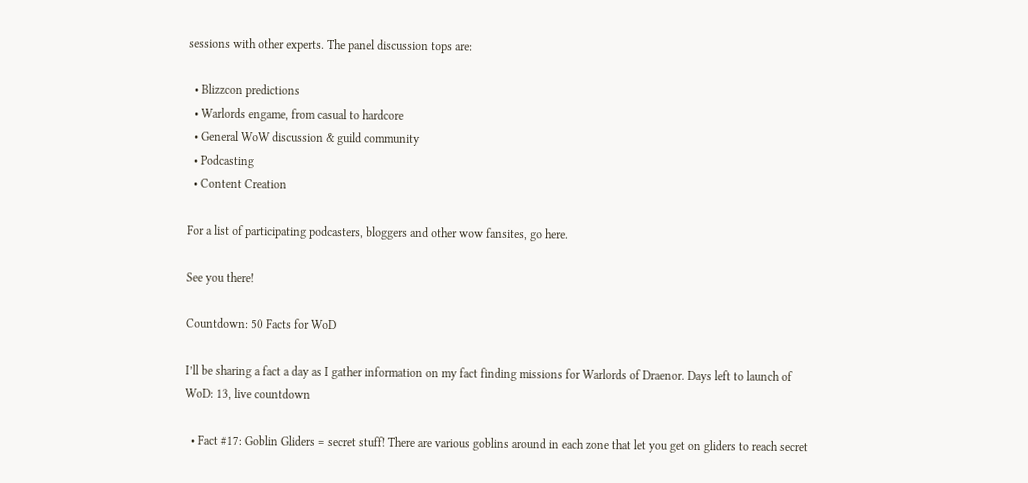sessions with other experts. The panel discussion tops are:

  • Blizzcon predictions
  • Warlords engame, from casual to hardcore
  • General WoW discussion & guild community
  • Podcasting
  • Content Creation

For a list of participating podcasters, bloggers and other wow fansites, go here.

See you there!

Countdown: 50 Facts for WoD

I’ll be sharing a fact a day as I gather information on my fact finding missions for Warlords of Draenor. Days left to launch of WoD: 13, live countdown

  • Fact #17: Goblin Gliders = secret stuff! There are various goblins around in each zone that let you get on gliders to reach secret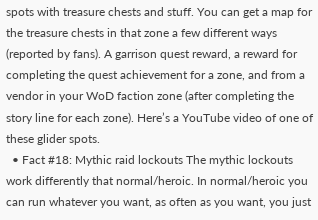spots with treasure chests and stuff. You can get a map for the treasure chests in that zone a few different ways (reported by fans). A garrison quest reward, a reward for completing the quest achievement for a zone, and from a vendor in your WoD faction zone (after completing the story line for each zone). Here’s a YouTube video of one of these glider spots.
  • Fact #18: Mythic raid lockouts The mythic lockouts work differently that normal/heroic. In normal/heroic you can run whatever you want, as often as you want, you just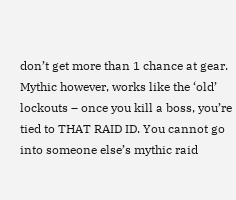don’t get more than 1 chance at gear. Mythic however, works like the ‘old’ lockouts – once you kill a boss, you’re tied to THAT RAID ID. You cannot go into someone else’s mythic raid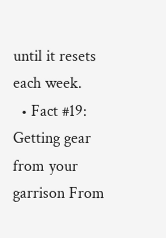until it resets each week.
  • Fact #19: Getting gear from your garrison From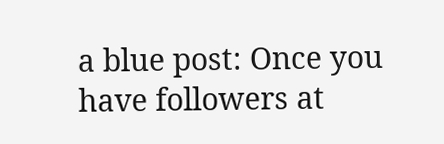a blue post: Once you have followers at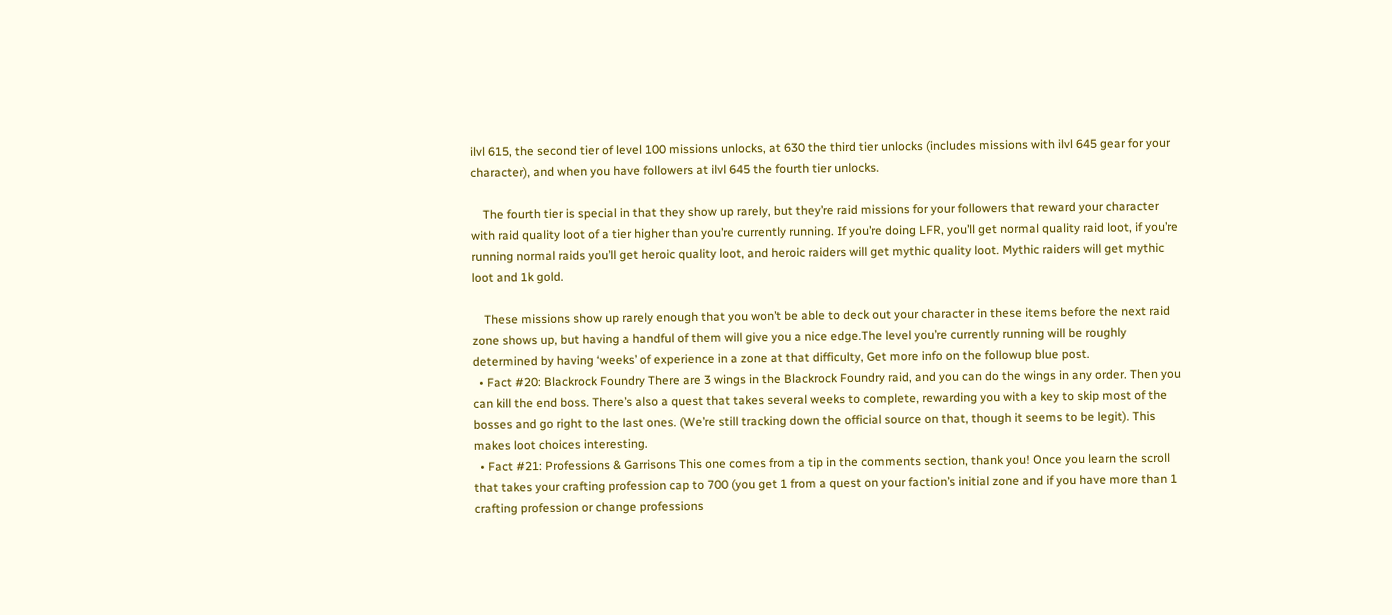ilvl 615, the second tier of level 100 missions unlocks, at 630 the third tier unlocks (includes missions with ilvl 645 gear for your character), and when you have followers at ilvl 645 the fourth tier unlocks.

    The fourth tier is special in that they show up rarely, but they’re raid missions for your followers that reward your character with raid quality loot of a tier higher than you’re currently running. If you’re doing LFR, you’ll get normal quality raid loot, if you’re running normal raids you’ll get heroic quality loot, and heroic raiders will get mythic quality loot. Mythic raiders will get mythic loot and 1k gold.

    These missions show up rarely enough that you won’t be able to deck out your character in these items before the next raid zone shows up, but having a handful of them will give you a nice edge.The level you’re currently running will be roughly determined by having ‘weeks’ of experience in a zone at that difficulty, Get more info on the followup blue post.
  • Fact #20: Blackrock Foundry There are 3 wings in the Blackrock Foundry raid, and you can do the wings in any order. Then you can kill the end boss. There’s also a quest that takes several weeks to complete, rewarding you with a key to skip most of the bosses and go right to the last ones. (We’re still tracking down the official source on that, though it seems to be legit). This makes loot choices interesting.
  • Fact #21: Professions & Garrisons This one comes from a tip in the comments section, thank you! Once you learn the scroll that takes your crafting profession cap to 700 (you get 1 from a quest on your faction’s initial zone and if you have more than 1 crafting profession or change professions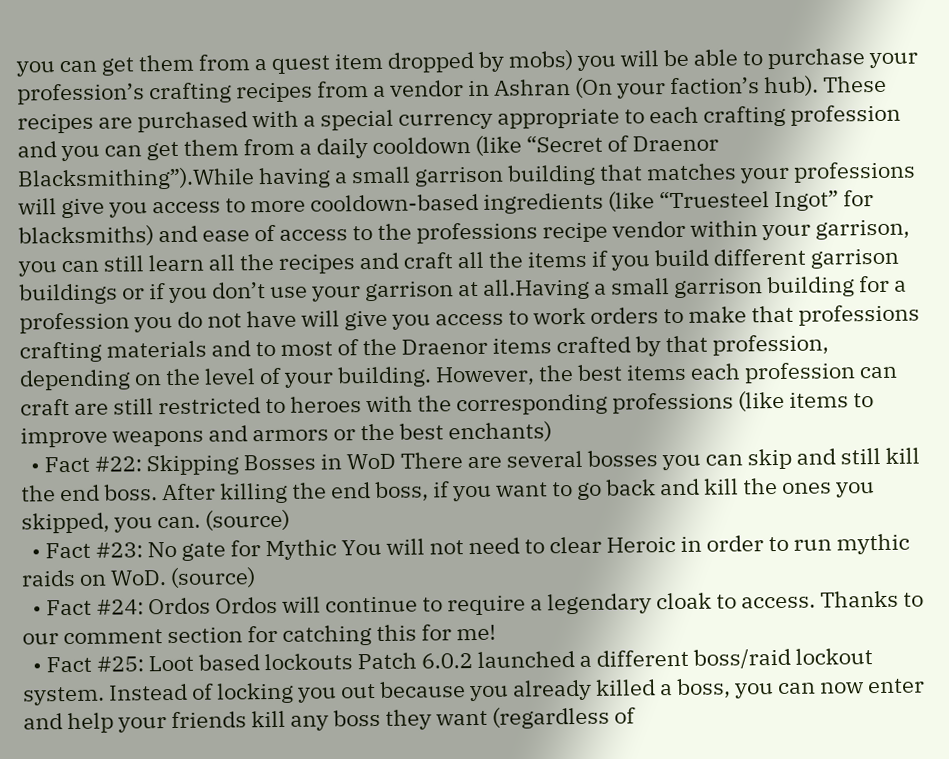you can get them from a quest item dropped by mobs) you will be able to purchase your profession’s crafting recipes from a vendor in Ashran (On your faction’s hub). These recipes are purchased with a special currency appropriate to each crafting profession and you can get them from a daily cooldown (like “Secret of Draenor Blacksmithing”).While having a small garrison building that matches your professions will give you access to more cooldown-based ingredients (like “Truesteel Ingot” for blacksmiths) and ease of access to the professions recipe vendor within your garrison, you can still learn all the recipes and craft all the items if you build different garrison buildings or if you don’t use your garrison at all.Having a small garrison building for a profession you do not have will give you access to work orders to make that professions crafting materials and to most of the Draenor items crafted by that profession, depending on the level of your building. However, the best items each profession can craft are still restricted to heroes with the corresponding professions (like items to improve weapons and armors or the best enchants)
  • Fact #22: Skipping Bosses in WoD There are several bosses you can skip and still kill the end boss. After killing the end boss, if you want to go back and kill the ones you skipped, you can. (source)
  • Fact #23: No gate for Mythic You will not need to clear Heroic in order to run mythic raids on WoD. (source)
  • Fact #24: Ordos Ordos will continue to require a legendary cloak to access. Thanks to our comment section for catching this for me!
  • Fact #25: Loot based lockouts Patch 6.0.2 launched a different boss/raid lockout system. Instead of locking you out because you already killed a boss, you can now enter and help your friends kill any boss they want (regardless of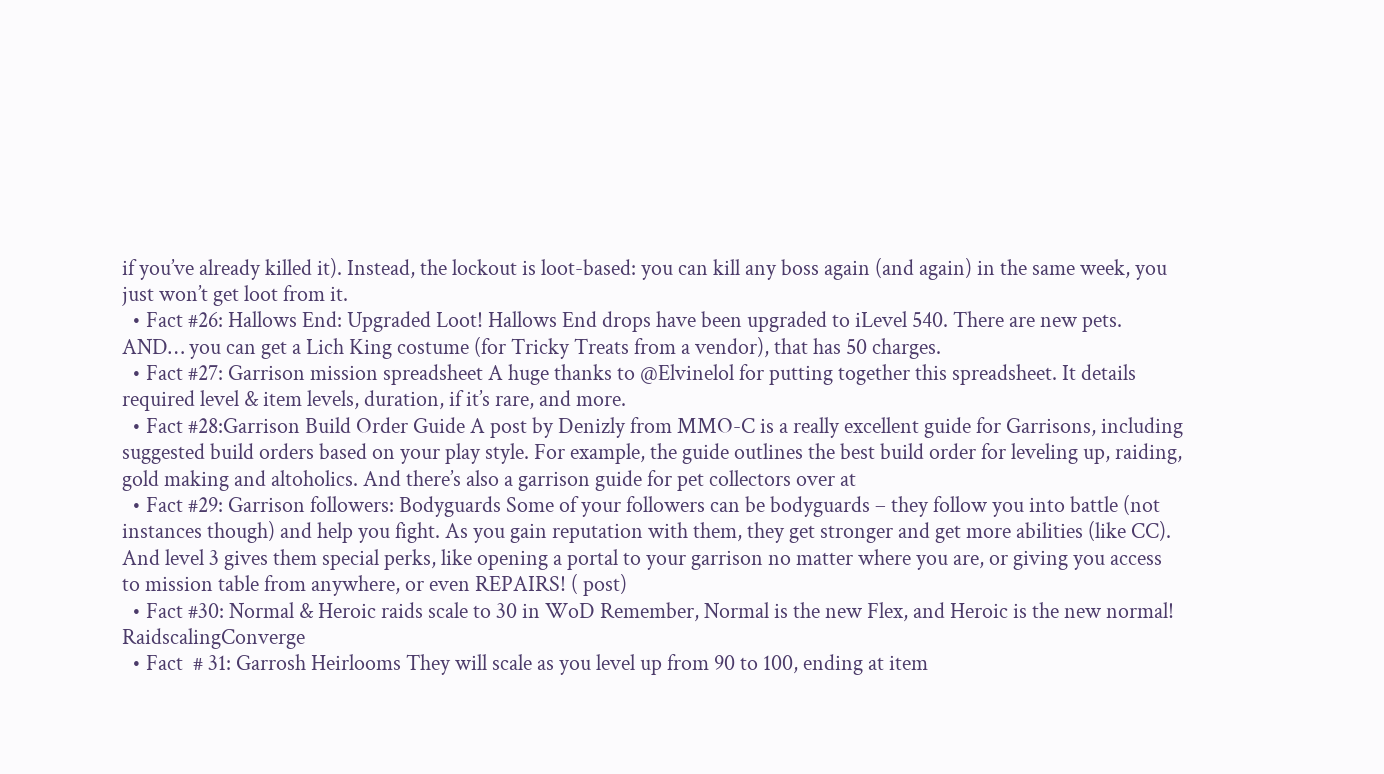if you’ve already killed it). Instead, the lockout is loot-based: you can kill any boss again (and again) in the same week, you just won’t get loot from it.
  • Fact #26: Hallows End: Upgraded Loot! Hallows End drops have been upgraded to iLevel 540. There are new pets. AND… you can get a Lich King costume (for Tricky Treats from a vendor), that has 50 charges.
  • Fact #27: Garrison mission spreadsheet A huge thanks to @Elvinelol for putting together this spreadsheet. It details required level & item levels, duration, if it’s rare, and more.
  • Fact #28:Garrison Build Order Guide A post by Denizly from MMO-C is a really excellent guide for Garrisons, including suggested build orders based on your play style. For example, the guide outlines the best build order for leveling up, raiding, gold making and altoholics. And there’s also a garrison guide for pet collectors over at
  • Fact #29: Garrison followers: Bodyguards Some of your followers can be bodyguards – they follow you into battle (not instances though) and help you fight. As you gain reputation with them, they get stronger and get more abilities (like CC). And level 3 gives them special perks, like opening a portal to your garrison no matter where you are, or giving you access to mission table from anywhere, or even REPAIRS! ( post)
  • Fact #30: Normal & Heroic raids scale to 30 in WoD Remember, Normal is the new Flex, and Heroic is the new normal! RaidscalingConverge
  • Fact  # 31: Garrosh Heirlooms They will scale as you level up from 90 to 100, ending at item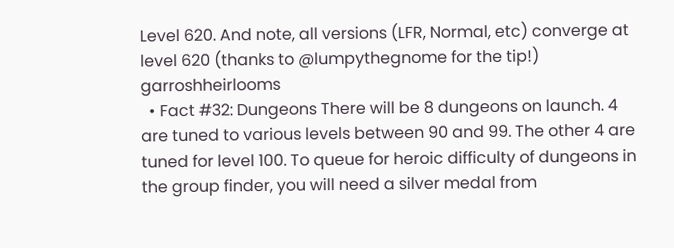Level 620. And note, all versions (LFR, Normal, etc) converge at level 620 (thanks to @lumpythegnome for the tip!) garroshheirlooms
  • Fact #32: Dungeons There will be 8 dungeons on launch. 4 are tuned to various levels between 90 and 99. The other 4 are tuned for level 100. To queue for heroic difficulty of dungeons in the group finder, you will need a silver medal from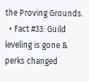the Proving Grounds.
  • Fact #33: Guild leveling is gone & perks changed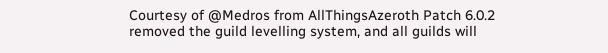Courtesy of @Medros from AllThingsAzeroth Patch 6.0.2 removed the guild levelling system, and all guilds will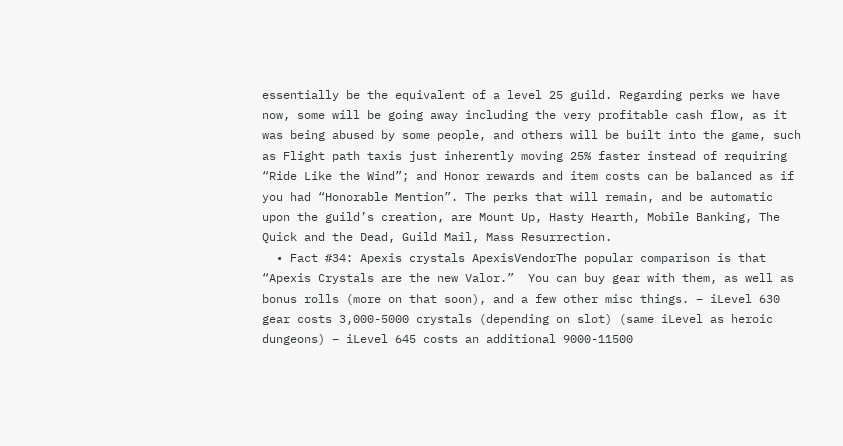essentially be the equivalent of a level 25 guild. Regarding perks we have now, some will be going away including the very profitable cash flow, as it was being abused by some people, and others will be built into the game, such as Flight path taxis just inherently moving 25% faster instead of requiring “Ride Like the Wind”; and Honor rewards and item costs can be balanced as if you had “Honorable Mention”. The perks that will remain, and be automatic upon the guild’s creation, are Mount Up, Hasty Hearth, Mobile Banking, The Quick and the Dead, Guild Mail, Mass Resurrection.
  • Fact #34: Apexis crystals ApexisVendorThe popular comparison is that “Apexis Crystals are the new Valor.”  You can buy gear with them, as well as bonus rolls (more on that soon), and a few other misc things. – iLevel 630 gear costs 3,000-5000 crystals (depending on slot) (same iLevel as heroic dungeons) – iLevel 645 costs an additional 9000-11500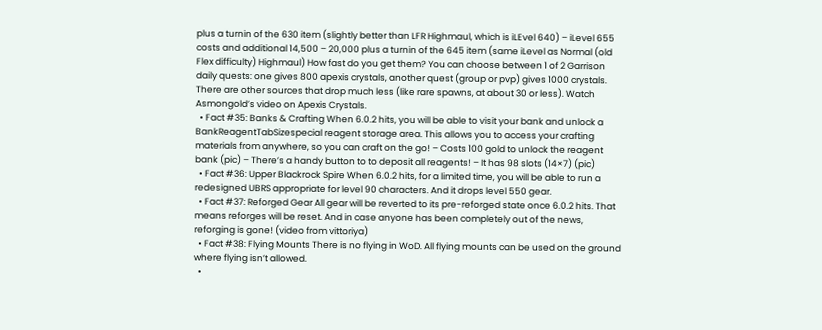plus a turnin of the 630 item (slightly better than LFR Highmaul, which is iLEvel 640) – iLevel 655 costs and additional 14,500 – 20,000 plus a turnin of the 645 item (same iLevel as Normal (old Flex difficulty) Highmaul) How fast do you get them? You can choose between 1 of 2 Garrison daily quests: one gives 800 apexis crystals, another quest (group or pvp) gives 1000 crystals. There are other sources that drop much less (like rare spawns, at about 30 or less). Watch Asmongold’s video on Apexis Crystals.
  • Fact #35: Banks & Crafting When 6.0.2 hits, you will be able to visit your bank and unlock a BankReagentTabSizespecial reagent storage area. This allows you to access your crafting materials from anywhere, so you can craft on the go! – Costs 100 gold to unlock the reagent bank (pic) – There’s a handy button to to deposit all reagents! – It has 98 slots (14×7) (pic)
  • Fact #36: Upper Blackrock Spire When 6.0.2 hits, for a limited time, you will be able to run a redesigned UBRS appropriate for level 90 characters. And it drops level 550 gear.
  • Fact #37: Reforged Gear All gear will be reverted to its pre-reforged state once 6.0.2 hits. That means reforges will be reset. And in case anyone has been completely out of the news, reforging is gone! (video from vittoriya)
  • Fact #38: Flying Mounts There is no flying in WoD. All flying mounts can be used on the ground where flying isn’t allowed.
  •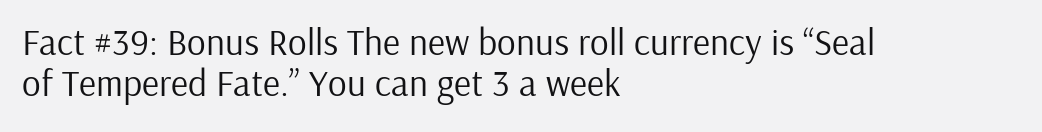Fact #39: Bonus Rolls The new bonus roll currency is “Seal of Tempered Fate.” You can get 3 a week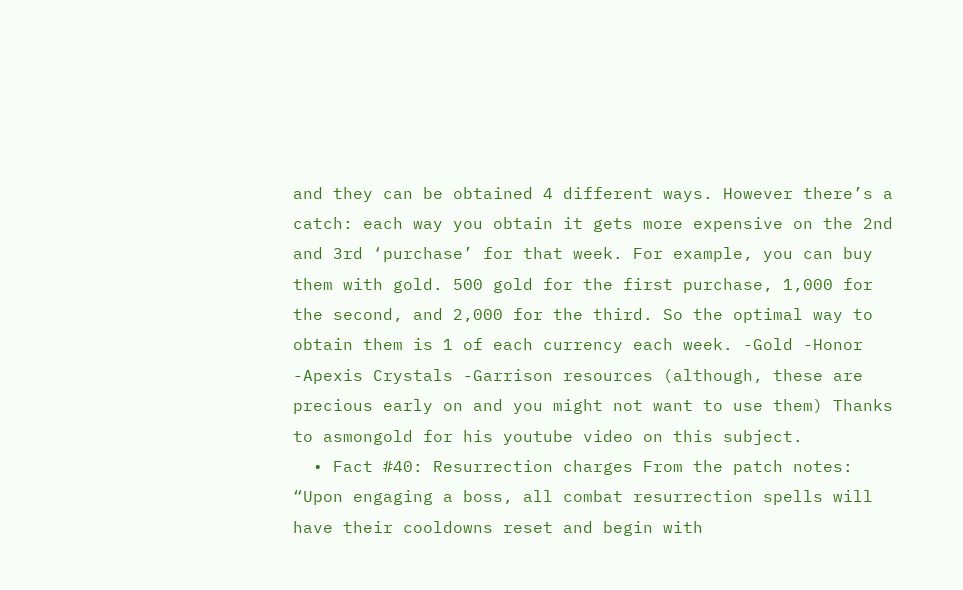and they can be obtained 4 different ways. However there’s a catch: each way you obtain it gets more expensive on the 2nd and 3rd ‘purchase’ for that week. For example, you can buy them with gold. 500 gold for the first purchase, 1,000 for the second, and 2,000 for the third. So the optimal way to obtain them is 1 of each currency each week. -Gold -Honor -Apexis Crystals -Garrison resources (although, these are precious early on and you might not want to use them) Thanks to asmongold for his youtube video on this subject.
  • Fact #40: Resurrection charges From the patch notes: “Upon engaging a boss, all combat resurrection spells will have their cooldowns reset and begin with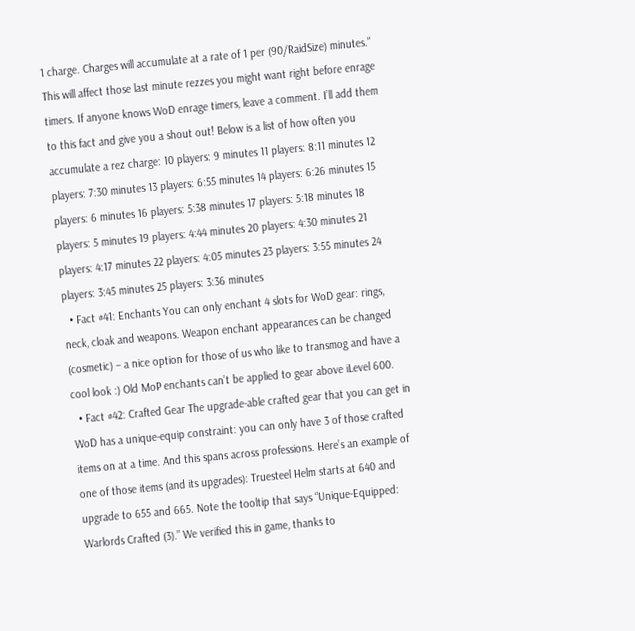1 charge. Charges will accumulate at a rate of 1 per (90/RaidSize) minutes.” This will affect those last minute rezzes you might want right before enrage timers. If anyone knows WoD enrage timers, leave a comment. I’ll add them to this fact and give you a shout out! Below is a list of how often you accumulate a rez charge: 10 players: 9 minutes 11 players: 8:11 minutes 12 players: 7:30 minutes 13 players: 6:55 minutes 14 players: 6:26 minutes 15 players: 6 minutes 16 players: 5:38 minutes 17 players: 5:18 minutes 18 players: 5 minutes 19 players: 4:44 minutes 20 players: 4:30 minutes 21 players: 4:17 minutes 22 players: 4:05 minutes 23 players: 3:55 minutes 24 players: 3:45 minutes 25 players: 3:36 minutes
  • Fact #41: Enchants You can only enchant 4 slots for WoD gear: rings, neck, cloak and weapons. Weapon enchant appearances can be changed (cosmetic) – a nice option for those of us who like to transmog and have a cool look :) Old MoP enchants can’t be applied to gear above iLevel 600.
  • Fact #42: Crafted Gear The upgrade-able crafted gear that you can get in WoD has a unique-equip constraint: you can only have 3 of those crafted items on at a time. And this spans across professions. Here’s an example of one of those items (and its upgrades): Truesteel Helm starts at 640 and upgrade to 655 and 665. Note the tooltip that says “Unique-Equipped: Warlords Crafted (3).” We verified this in game, thanks to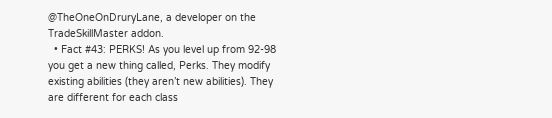@TheOneOnDruryLane, a developer on the TradeSkillMaster addon.
  • Fact #43: PERKS! As you level up from 92-98 you get a new thing called, Perks. They modify existing abilities (they aren’t new abilities). They are different for each class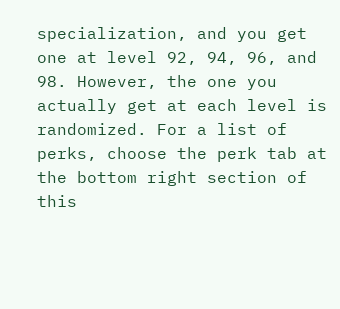specialization, and you get one at level 92, 94, 96, and 98. However, the one you actually get at each level is randomized. For a list of perks, choose the perk tab at the bottom right section of this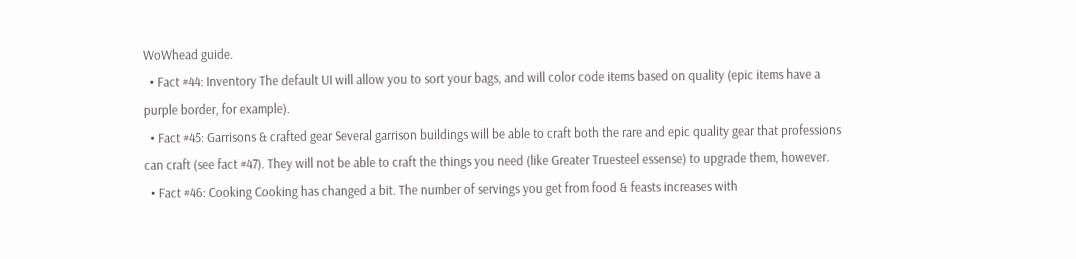WoWhead guide.
  • Fact #44: Inventory The default UI will allow you to sort your bags, and will color code items based on quality (epic items have a purple border, for example).
  • Fact #45: Garrisons & crafted gear Several garrison buildings will be able to craft both the rare and epic quality gear that professions can craft (see fact #47). They will not be able to craft the things you need (like Greater Truesteel essense) to upgrade them, however.
  • Fact #46: Cooking Cooking has changed a bit. The number of servings you get from food & feasts increases with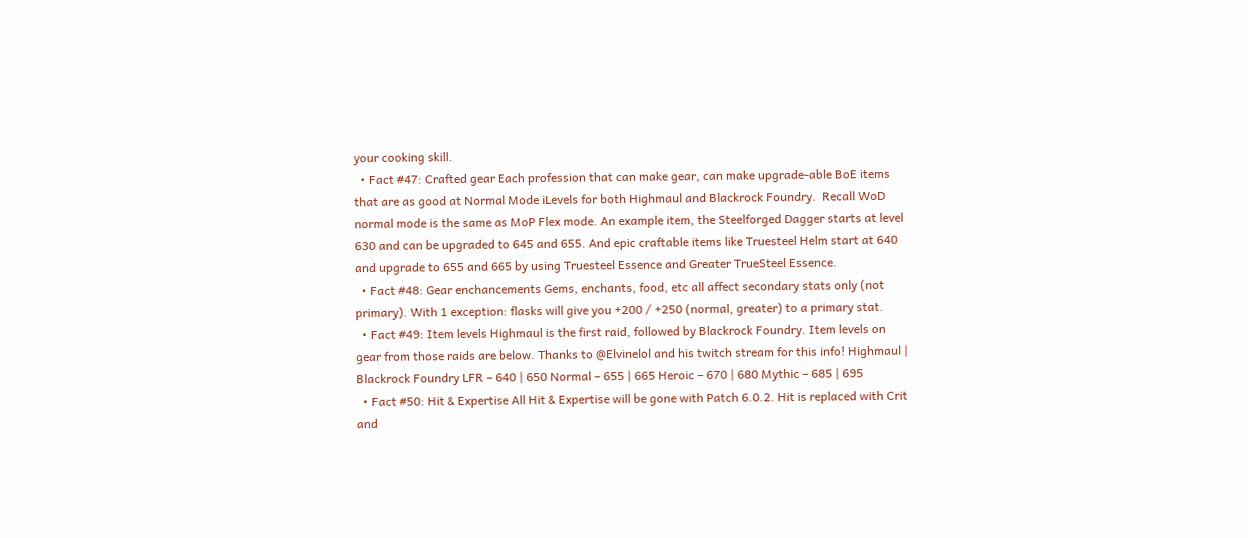your cooking skill.
  • Fact #47: Crafted gear Each profession that can make gear, can make upgrade-able BoE items that are as good at Normal Mode iLevels for both Highmaul and Blackrock Foundry.  Recall WoD normal mode is the same as MoP Flex mode. An example item, the Steelforged Dagger starts at level 630 and can be upgraded to 645 and 655. And epic craftable items like Truesteel Helm start at 640 and upgrade to 655 and 665 by using Truesteel Essence and Greater TrueSteel Essence.
  • Fact #48: Gear enchancements Gems, enchants, food, etc all affect secondary stats only (not primary). With 1 exception: flasks will give you +200 / +250 (normal, greater) to a primary stat.
  • Fact #49: Item levels Highmaul is the first raid, followed by Blackrock Foundry. Item levels on gear from those raids are below. Thanks to @Elvinelol and his twitch stream for this info! Highmaul | Blackrock Foundry LFR – 640 | 650 Normal – 655 | 665 Heroic – 670 | 680 Mythic – 685 | 695
  • Fact #50: Hit & Expertise All Hit & Expertise will be gone with Patch 6.0.2. Hit is replaced with Crit and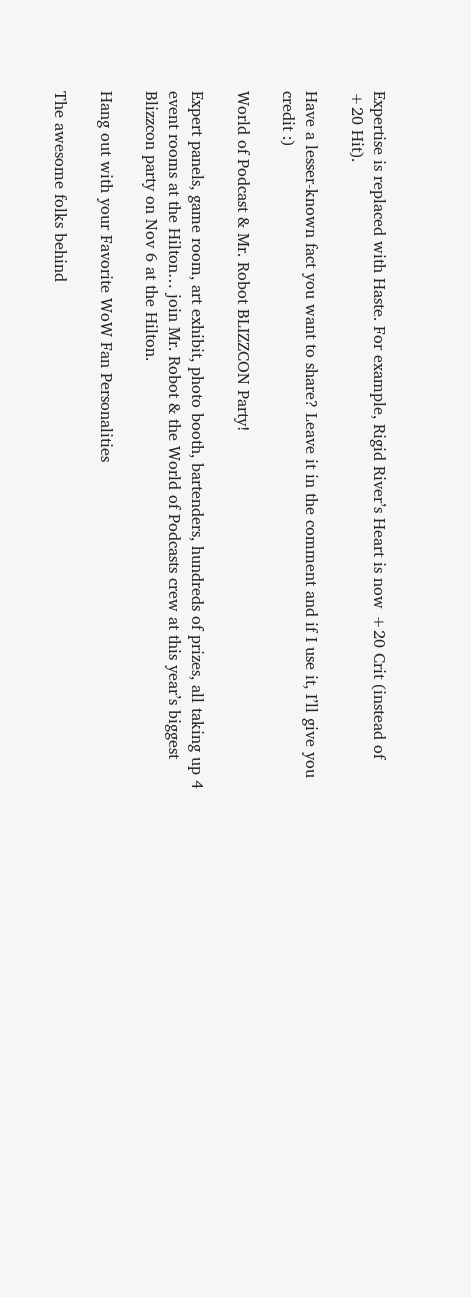Expertise is replaced with Haste. For example, Rigid River’s Heart is now +20 Crit (instead of +20 Hit).

Have a lesser-known fact you want to share? Leave it in the comment and if I use it, I’ll give you credit :)

World of Podcast & Mr. Robot BLIZZCON Party!

Expert panels, game room, art exhibit, photo booth, bartenders, hundreds of prizes, all taking up 4 event rooms at the Hilton… join Mr. Robot & the World of Podcasts crew at this year’s biggest Blizzcon party on Nov 6 at the Hilton.

Hang out with your Favorite WoW Fan Personalities

The awesome folks behind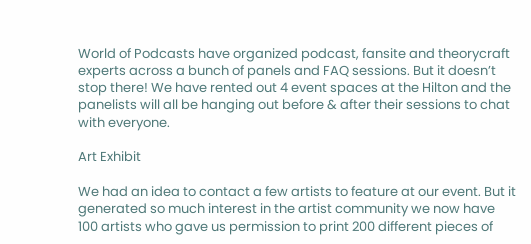World of Podcasts have organized podcast, fansite and theorycraft experts across a bunch of panels and FAQ sessions. But it doesn’t stop there! We have rented out 4 event spaces at the Hilton and the panelists will all be hanging out before & after their sessions to chat with everyone.

Art Exhibit

We had an idea to contact a few artists to feature at our event. But it generated so much interest in the artist community we now have 100 artists who gave us permission to print 200 different pieces of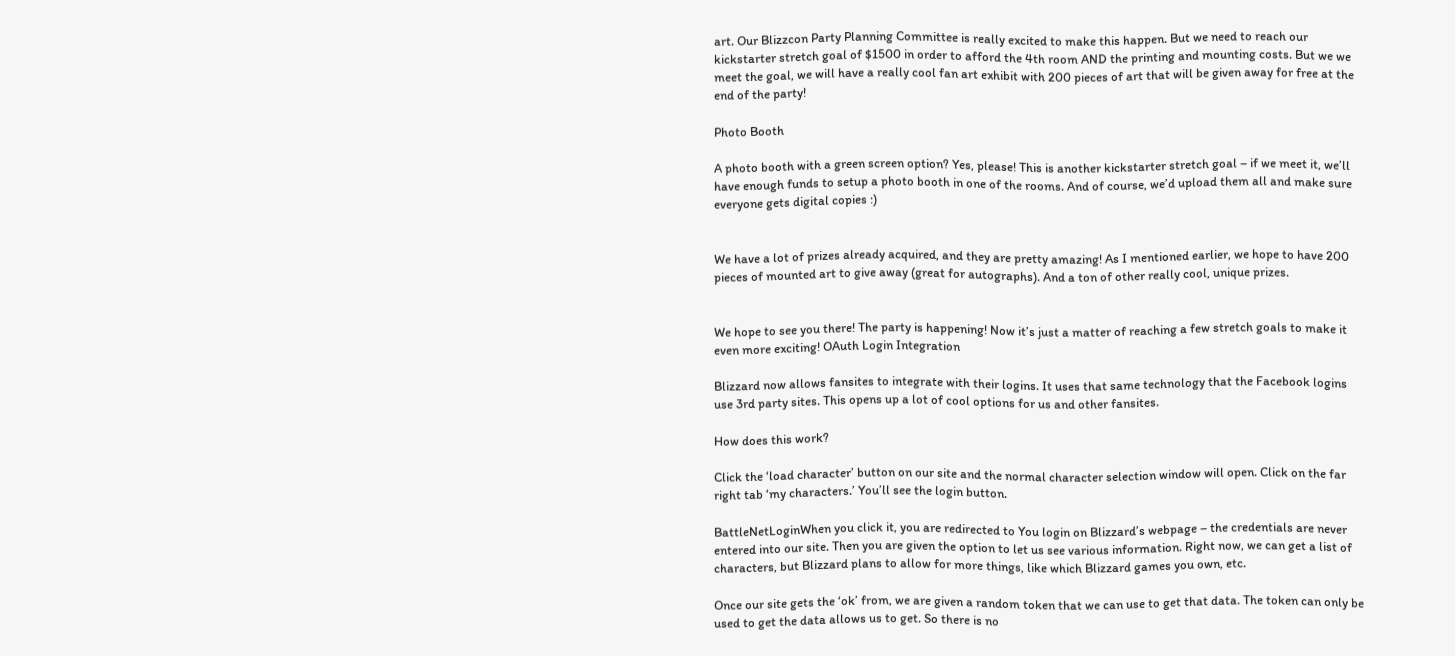art. Our Blizzcon Party Planning Committee is really excited to make this happen. But we need to reach our kickstarter stretch goal of $1500 in order to afford the 4th room AND the printing and mounting costs. But we we meet the goal, we will have a really cool fan art exhibit with 200 pieces of art that will be given away for free at the end of the party!

Photo Booth

A photo booth with a green screen option? Yes, please! This is another kickstarter stretch goal – if we meet it, we’ll have enough funds to setup a photo booth in one of the rooms. And of course, we’d upload them all and make sure everyone gets digital copies :)


We have a lot of prizes already acquired, and they are pretty amazing! As I mentioned earlier, we hope to have 200 pieces of mounted art to give away (great for autographs). And a ton of other really cool, unique prizes.


We hope to see you there! The party is happening! Now it’s just a matter of reaching a few stretch goals to make it even more exciting! OAuth Login Integration

Blizzard now allows fansites to integrate with their logins. It uses that same technology that the Facebook logins use 3rd party sites. This opens up a lot of cool options for us and other fansites.

How does this work?

Click the ‘load character’ button on our site and the normal character selection window will open. Click on the far right tab ‘my characters.’ You’ll see the login button.

BattleNetLoginWhen you click it, you are redirected to You login on Blizzard’s webpage – the credentials are never entered into our site. Then you are given the option to let us see various information. Right now, we can get a list of characters, but Blizzard plans to allow for more things, like which Blizzard games you own, etc.

Once our site gets the ‘ok’ from, we are given a random token that we can use to get that data. The token can only be used to get the data allows us to get. So there is no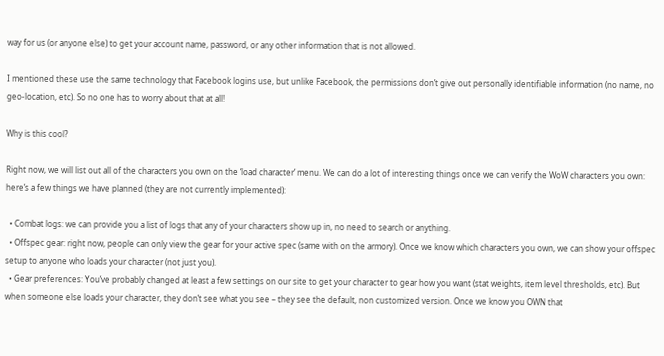way for us (or anyone else) to get your account name, password, or any other information that is not allowed.

I mentioned these use the same technology that Facebook logins use, but unlike Facebook, the permissions don’t give out personally identifiable information (no name, no geo-location, etc). So no one has to worry about that at all!

Why is this cool?

Right now, we will list out all of the characters you own on the ‘load character’ menu. We can do a lot of interesting things once we can verify the WoW characters you own:  here’s a few things we have planned (they are not currently implemented):

  • Combat logs: we can provide you a list of logs that any of your characters show up in, no need to search or anything.
  • Offspec gear: right now, people can only view the gear for your active spec (same with on the armory). Once we know which characters you own, we can show your offspec setup to anyone who loads your character (not just you).
  • Gear preferences: You’ve probably changed at least a few settings on our site to get your character to gear how you want (stat weights, item level thresholds, etc). But when someone else loads your character, they don’t see what you see – they see the default, non customized version. Once we know you OWN that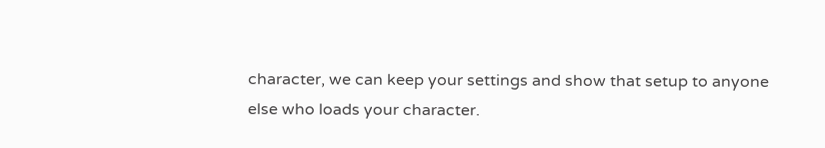character, we can keep your settings and show that setup to anyone else who loads your character.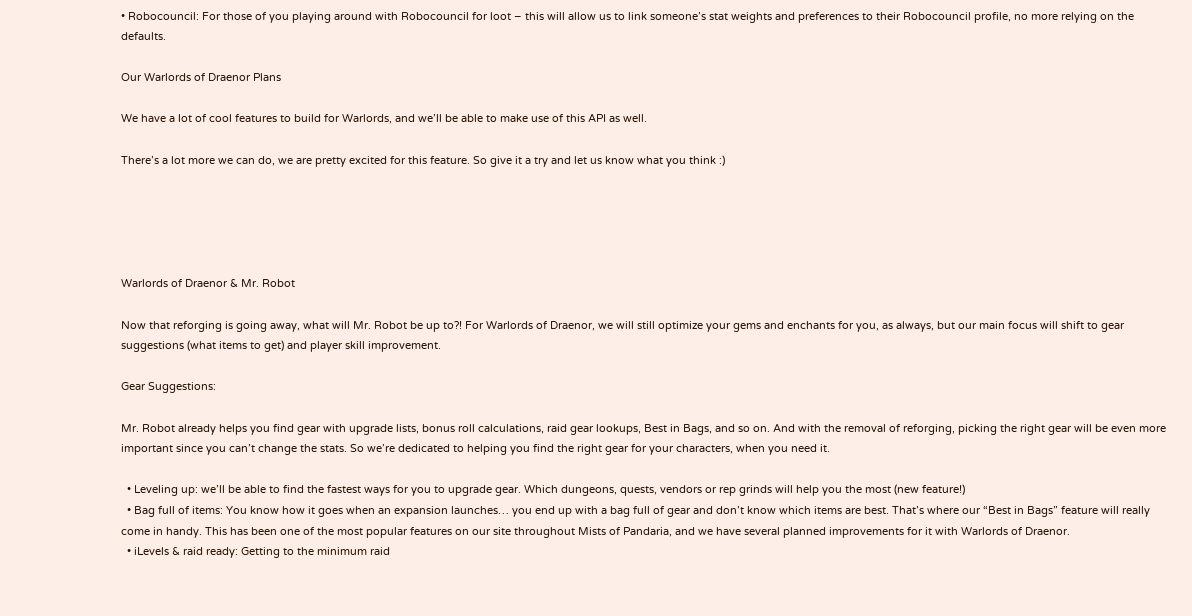• Robocouncil: For those of you playing around with Robocouncil for loot – this will allow us to link someone’s stat weights and preferences to their Robocouncil profile, no more relying on the defaults.

Our Warlords of Draenor Plans

We have a lot of cool features to build for Warlords, and we’ll be able to make use of this API as well.

There’s a lot more we can do, we are pretty excited for this feature. So give it a try and let us know what you think :)





Warlords of Draenor & Mr. Robot

Now that reforging is going away, what will Mr. Robot be up to?! For Warlords of Draenor, we will still optimize your gems and enchants for you, as always, but our main focus will shift to gear suggestions (what items to get) and player skill improvement.

Gear Suggestions:

Mr. Robot already helps you find gear with upgrade lists, bonus roll calculations, raid gear lookups, Best in Bags, and so on. And with the removal of reforging, picking the right gear will be even more important since you can’t change the stats. So we’re dedicated to helping you find the right gear for your characters, when you need it.

  • Leveling up: we’ll be able to find the fastest ways for you to upgrade gear. Which dungeons, quests, vendors or rep grinds will help you the most (new feature!)
  • Bag full of items: You know how it goes when an expansion launches… you end up with a bag full of gear and don’t know which items are best. That’s where our “Best in Bags” feature will really come in handy. This has been one of the most popular features on our site throughout Mists of Pandaria, and we have several planned improvements for it with Warlords of Draenor.
  • iLevels & raid ready: Getting to the minimum raid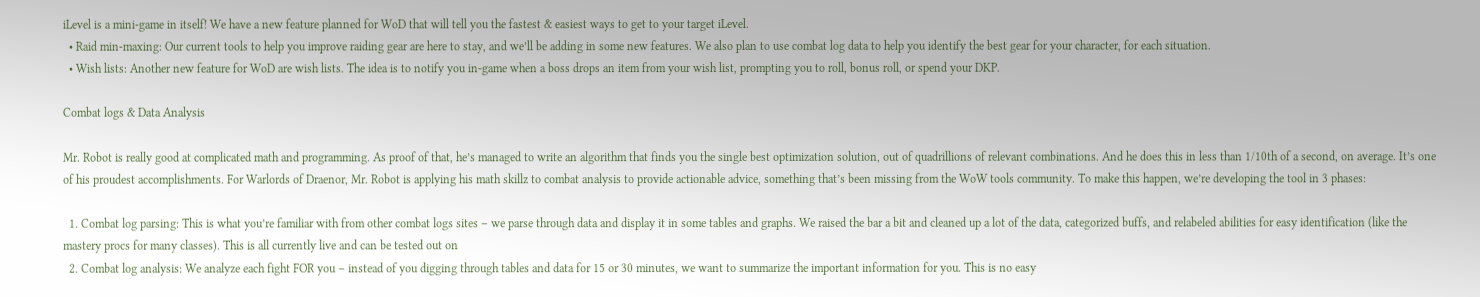iLevel is a mini-game in itself! We have a new feature planned for WoD that will tell you the fastest & easiest ways to get to your target iLevel.
  • Raid min-maxing: Our current tools to help you improve raiding gear are here to stay, and we’ll be adding in some new features. We also plan to use combat log data to help you identify the best gear for your character, for each situation.
  • Wish lists: Another new feature for WoD are wish lists. The idea is to notify you in-game when a boss drops an item from your wish list, prompting you to roll, bonus roll, or spend your DKP.

Combat logs & Data Analysis

Mr. Robot is really good at complicated math and programming. As proof of that, he’s managed to write an algorithm that finds you the single best optimization solution, out of quadrillions of relevant combinations. And he does this in less than 1/10th of a second, on average. It’s one of his proudest accomplishments. For Warlords of Draenor, Mr. Robot is applying his math skillz to combat analysis to provide actionable advice, something that’s been missing from the WoW tools community. To make this happen, we’re developing the tool in 3 phases:

  1. Combat log parsing: This is what you’re familiar with from other combat logs sites – we parse through data and display it in some tables and graphs. We raised the bar a bit and cleaned up a lot of the data, categorized buffs, and relabeled abilities for easy identification (like the mastery procs for many classes). This is all currently live and can be tested out on
  2. Combat log analysis: We analyze each fight FOR you – instead of you digging through tables and data for 15 or 30 minutes, we want to summarize the important information for you. This is no easy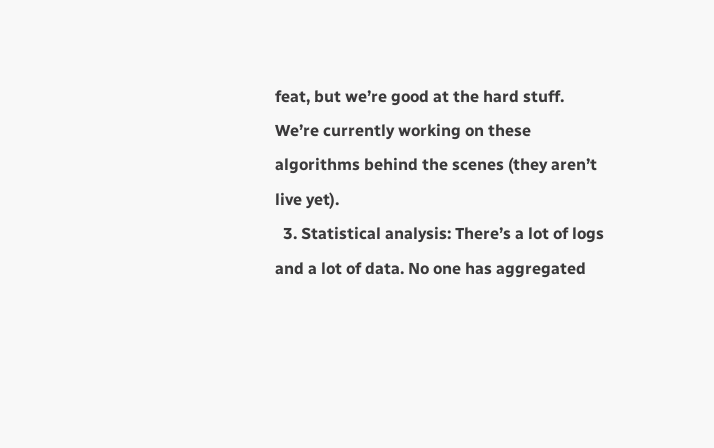feat, but we’re good at the hard stuff. We’re currently working on these algorithms behind the scenes (they aren’t live yet).
  3. Statistical analysis: There’s a lot of logs and a lot of data. No one has aggregated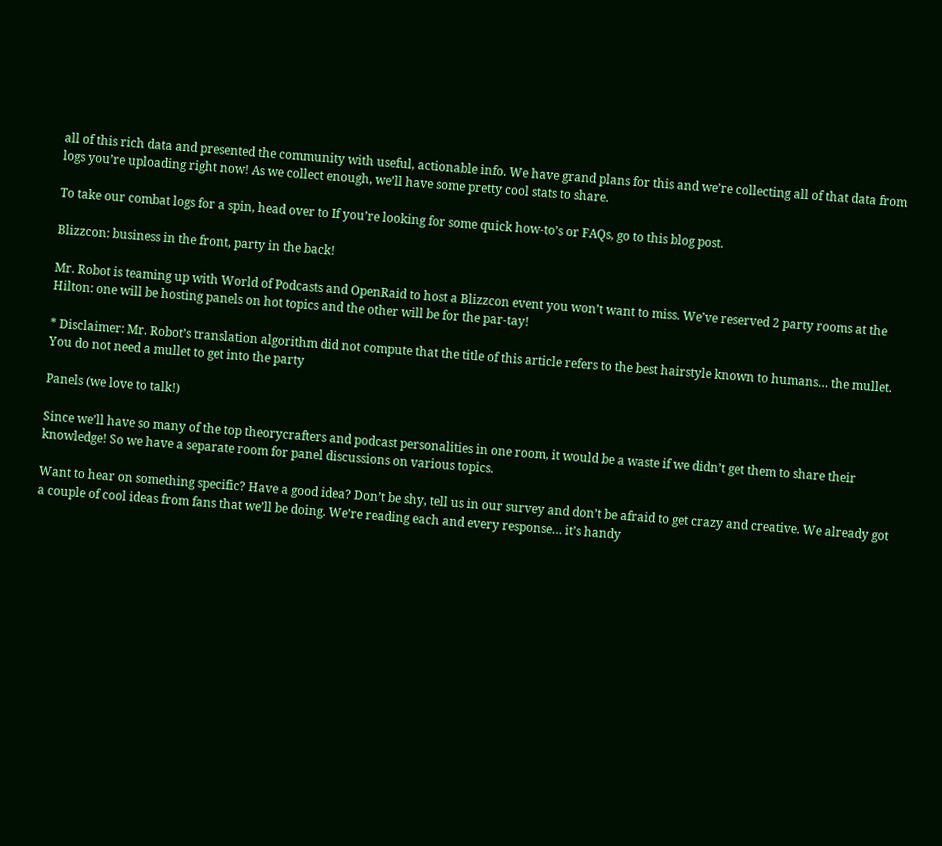all of this rich data and presented the community with useful, actionable info. We have grand plans for this and we’re collecting all of that data from logs you’re uploading right now! As we collect enough, we’ll have some pretty cool stats to share.

To take our combat logs for a spin, head over to If you’re looking for some quick how-to’s or FAQs, go to this blog post.

Blizzcon: business in the front, party in the back!

Mr. Robot is teaming up with World of Podcasts and OpenRaid to host a Blizzcon event you won’t want to miss. We’ve reserved 2 party rooms at the Hilton: one will be hosting panels on hot topics and the other will be for the par-tay!

* Disclaimer: Mr. Robot’s translation algorithm did not compute that the title of this article refers to the best hairstyle known to humans… the mullet. You do not need a mullet to get into the party

Panels (we love to talk!)

Since we’ll have so many of the top theorycrafters and podcast personalities in one room, it would be a waste if we didn’t get them to share their knowledge! So we have a separate room for panel discussions on various topics.

Want to hear on something specific? Have a good idea? Don’t be shy, tell us in our survey and don’t be afraid to get crazy and creative. We already got a couple of cool ideas from fans that we’ll be doing. We’re reading each and every response… it’s handy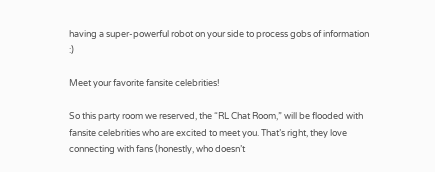having a super-powerful robot on your side to process gobs of information :)

Meet your favorite fansite celebrities!

So this party room we reserved, the “RL Chat Room,” will be flooded with fansite celebrities who are excited to meet you. That’s right, they love connecting with fans (honestly, who doesn’t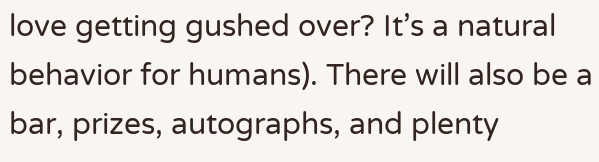love getting gushed over? It’s a natural behavior for humans). There will also be a bar, prizes, autographs, and plenty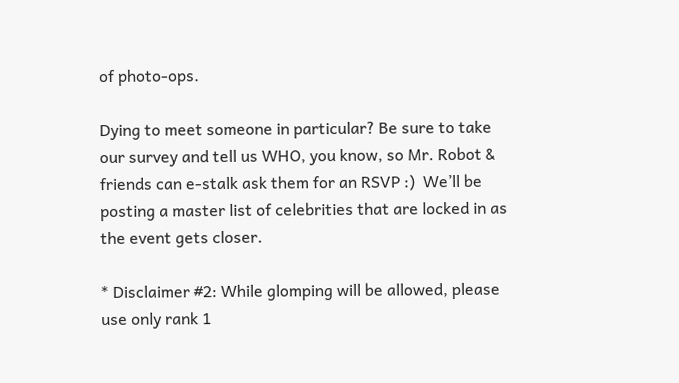of photo-ops.

Dying to meet someone in particular? Be sure to take our survey and tell us WHO, you know, so Mr. Robot & friends can e-stalk ask them for an RSVP :)  We’ll be posting a master list of celebrities that are locked in as the event gets closer.

* Disclaimer #2: While glomping will be allowed, please use only rank 1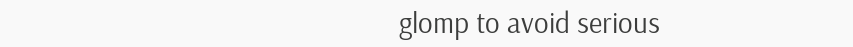glomp to avoid serious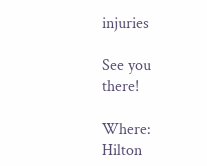injuries

See you there!

Where: Hilton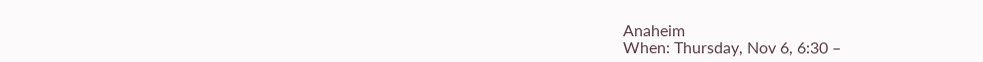Anaheim
When: Thursday, Nov 6, 6:30 –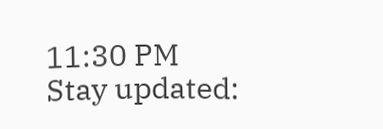11:30 PM
Stay updated: